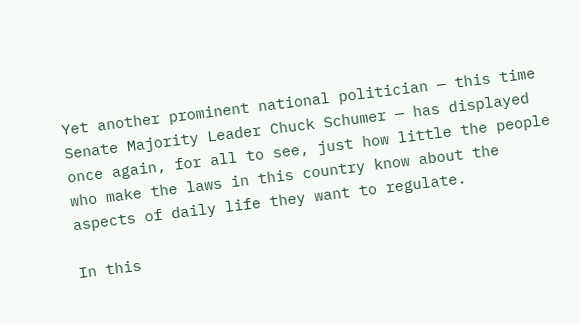Yet another prominent national politician — this time Senate Majority Leader Chuck Schumer — has displayed once again, for all to see, just how little the people who make the laws in this country know about the aspects of daily life they want to regulate.

In this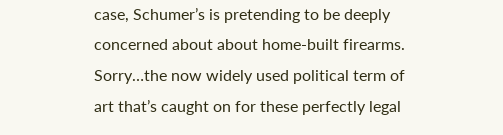case, Schumer’s is pretending to be deeply concerned about about home-built firearms. Sorry…the now widely used political term of art that’s caught on for these perfectly legal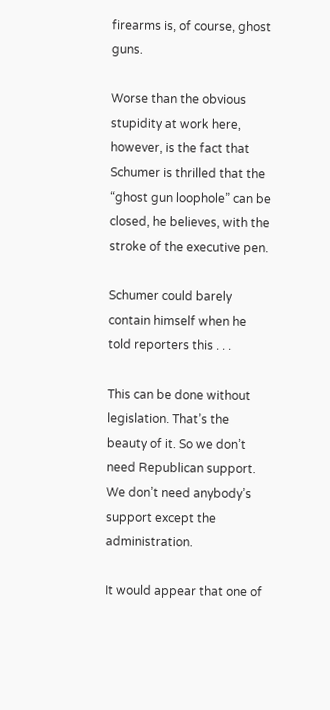firearms is, of course, ghost guns.

Worse than the obvious stupidity at work here, however, is the fact that Schumer is thrilled that the “ghost gun loophole” can be closed, he believes, with the stroke of the executive pen.

Schumer could barely contain himself when he told reporters this . . .

This can be done without legislation. That’s the beauty of it. So we don’t need Republican support. We don’t need anybody’s support except the administration.

It would appear that one of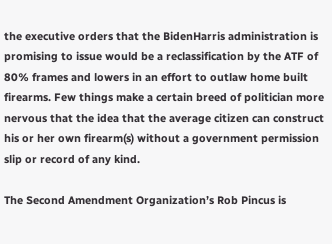the executive orders that the BidenHarris administration is promising to issue would be a reclassification by the ATF of 80% frames and lowers in an effort to outlaw home built firearms. Few things make a certain breed of politician more nervous that the idea that the average citizen can construct his or her own firearm(s) without a government permission slip or record of any kind.

The Second Amendment Organization’s Rob Pincus is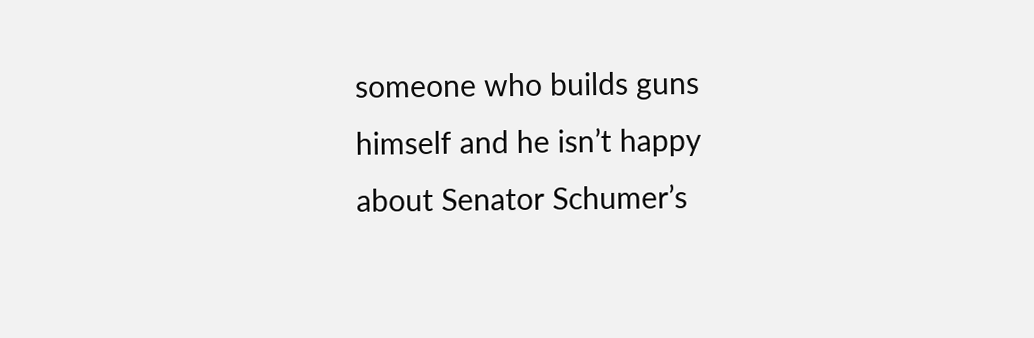someone who builds guns himself and he isn’t happy about Senator Schumer’s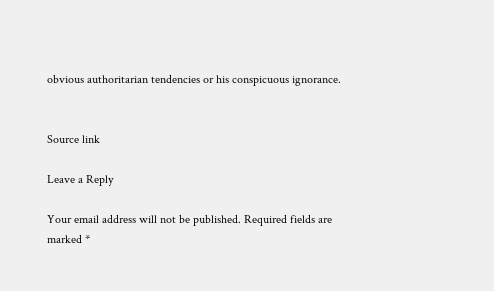obvious authoritarian tendencies or his conspicuous ignorance.


Source link

Leave a Reply

Your email address will not be published. Required fields are marked *